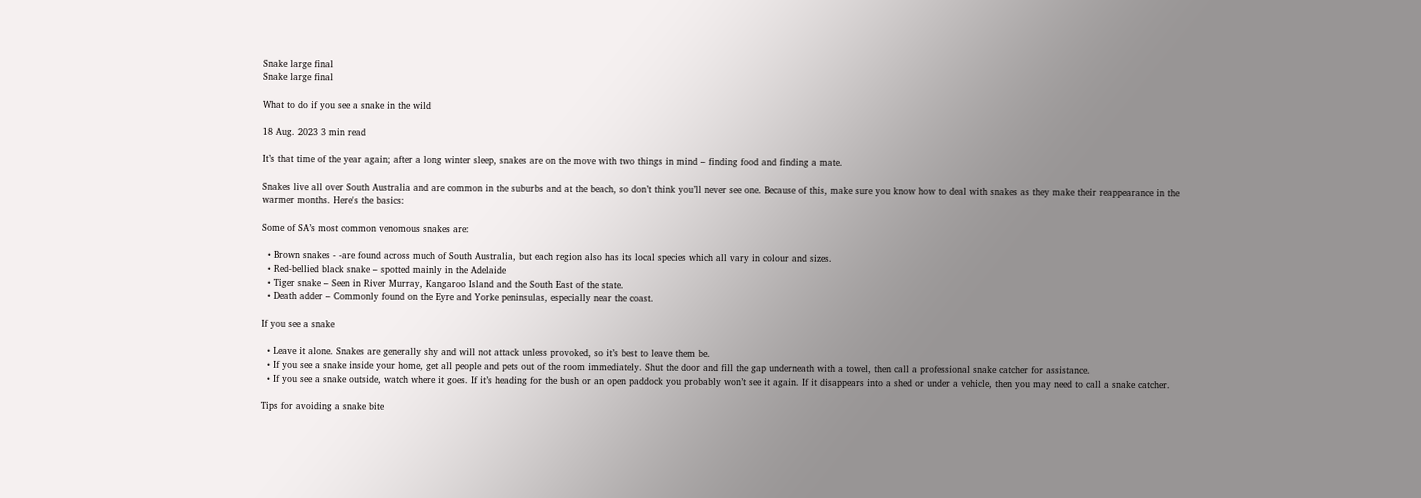Snake large final
Snake large final

What to do if you see a snake in the wild

18 Aug. 2023 3 min read

It’s that time of the year again; after a long winter sleep, snakes are on the move with two things in mind – finding food and finding a mate.

Snakes live all over South Australia and are common in the suburbs and at the beach, so don’t think you’ll never see one. Because of this, make sure you know how to deal with snakes as they make their reappearance in the warmer months. Here's the basics:

Some of SA’s most common venomous snakes are:

  • Brown snakes - -are found across much of South Australia, but each region also has its local species which all vary in colour and sizes.
  • Red-bellied black snake – spotted mainly in the Adelaide
  • Tiger snake – Seen in River Murray, Kangaroo Island and the South East of the state.
  • Death adder – Commonly found on the Eyre and Yorke peninsulas, especially near the coast.

If you see a snake

  • Leave it alone. Snakes are generally shy and will not attack unless provoked, so it’s best to leave them be.
  • If you see a snake inside your home, get all people and pets out of the room immediately. Shut the door and fill the gap underneath with a towel, then call a professional snake catcher for assistance.
  • If you see a snake outside, watch where it goes. If it’s heading for the bush or an open paddock you probably won’t see it again. If it disappears into a shed or under a vehicle, then you may need to call a snake catcher.

Tips for avoiding a snake bite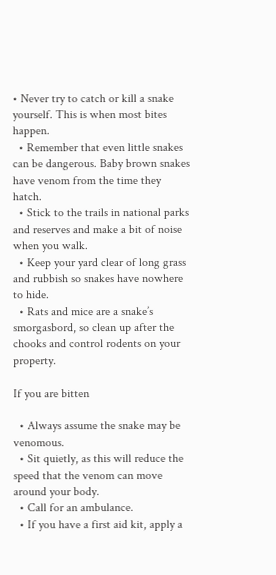• Never try to catch or kill a snake yourself. This is when most bites happen.
  • Remember that even little snakes can be dangerous. Baby brown snakes have venom from the time they hatch.
  • Stick to the trails in national parks and reserves and make a bit of noise when you walk.
  • Keep your yard clear of long grass and rubbish so snakes have nowhere to hide.
  • Rats and mice are a snake’s smorgasbord, so clean up after the chooks and control rodents on your property.

If you are bitten

  • Always assume the snake may be venomous.
  • Sit quietly, as this will reduce the speed that the venom can move around your body.
  • Call for an ambulance.
  • If you have a first aid kit, apply a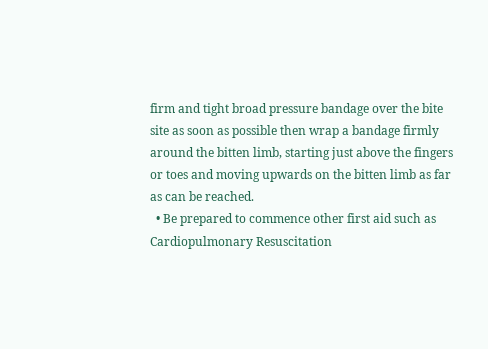firm and tight broad pressure bandage over the bite site as soon as possible then wrap a bandage firmly around the bitten limb, starting just above the fingers or toes and moving upwards on the bitten limb as far as can be reached.
  • Be prepared to commence other first aid such as Cardiopulmonary Resuscitation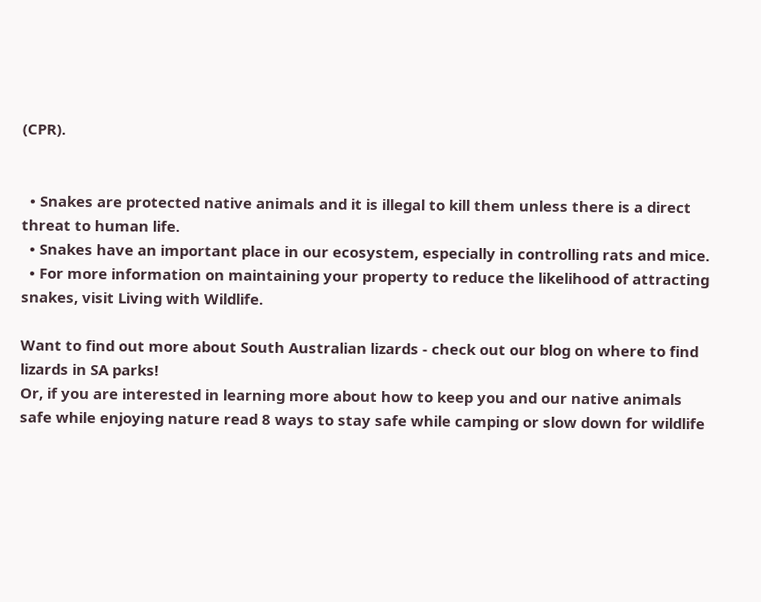(CPR).


  • Snakes are protected native animals and it is illegal to kill them unless there is a direct threat to human life.
  • Snakes have an important place in our ecosystem, especially in controlling rats and mice.
  • For more information on maintaining your property to reduce the likelihood of attracting snakes, visit Living with Wildlife.

Want to find out more about South Australian lizards - check out our blog on where to find lizards in SA parks!
Or, if you are interested in learning more about how to keep you and our native animals safe while enjoying nature read 8 ways to stay safe while camping or slow down for wildlife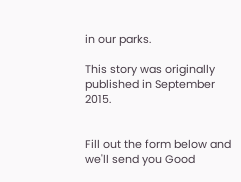in our parks.

This story was originally published in September 2015.


Fill out the form below and we'll send you Good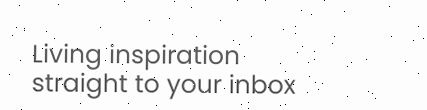Living inspiration straight to your inbox